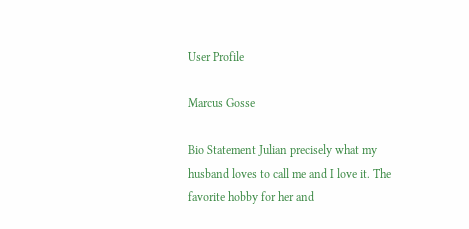User Profile

Marcus Gosse

Bio Statement Julian precisely what my husband loves to call me and I love it. The favorite hobby for her and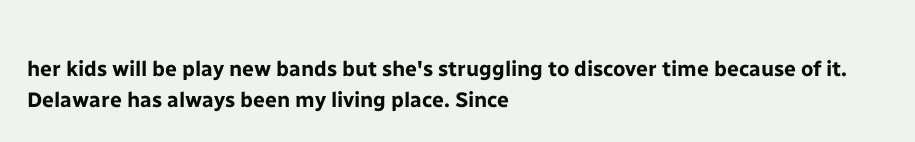her kids will be play new bands but she's struggling to discover time because of it. Delaware has always been my living place. Since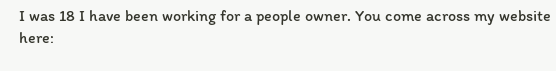I was 18 I have been working for a people owner. You come across my website here: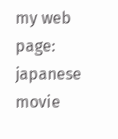my web page: japanese movie